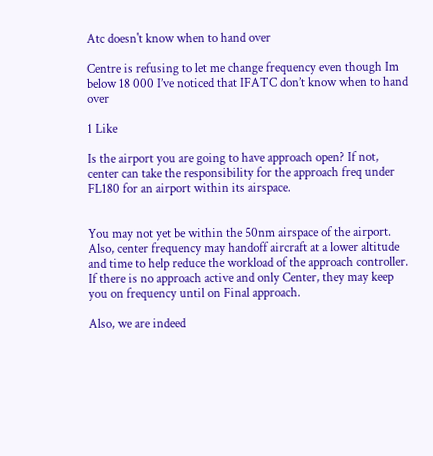Atc doesn't know when to hand over

Centre is refusing to let me change frequency even though Im below 18 000 I’ve noticed that IFATC don’t know when to hand over

1 Like

Is the airport you are going to have approach open? If not, center can take the responsibility for the approach freq under FL180 for an airport within its airspace.


You may not yet be within the 50nm airspace of the airport. Also, center frequency may handoff aircraft at a lower altitude and time to help reduce the workload of the approach controller. If there is no approach active and only Center, they may keep you on frequency until on Final approach.

Also, we are indeed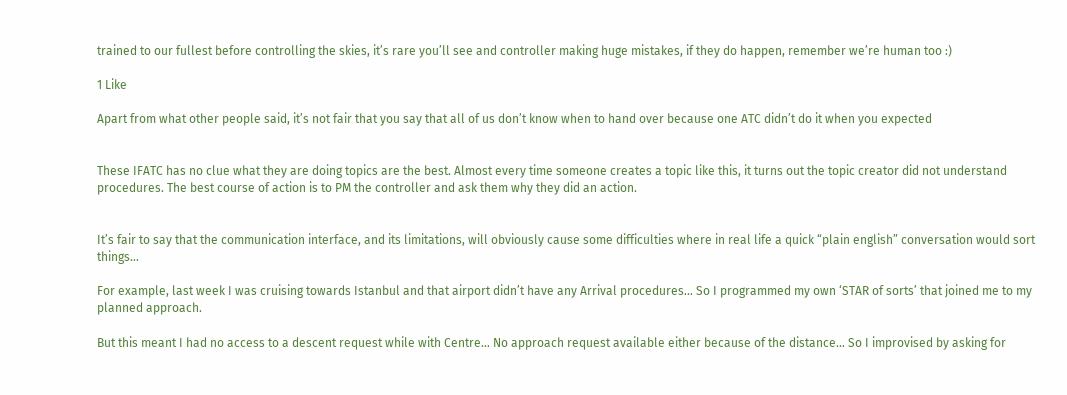trained to our fullest before controlling the skies, it’s rare you’ll see and controller making huge mistakes, if they do happen, remember we’re human too :)

1 Like

Apart from what other people said, it’s not fair that you say that all of us don’t know when to hand over because one ATC didn’t do it when you expected


These IFATC has no clue what they are doing topics are the best. Almost every time someone creates a topic like this, it turns out the topic creator did not understand procedures. The best course of action is to PM the controller and ask them why they did an action.


It’s fair to say that the communication interface, and its limitations, will obviously cause some difficulties where in real life a quick “plain english” conversation would sort things…

For example, last week I was cruising towards Istanbul and that airport didn’t have any Arrival procedures… So I programmed my own ‘STAR of sorts’ that joined me to my planned approach.

But this meant I had no access to a descent request while with Centre… No approach request available either because of the distance… So I improvised by asking for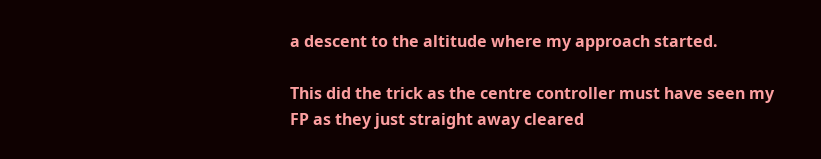a descent to the altitude where my approach started.

This did the trick as the centre controller must have seen my FP as they just straight away cleared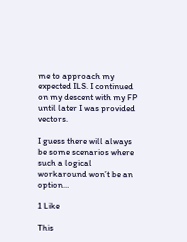me to approach my expected ILS. I continued on my descent with my FP until later I was provided vectors.

I guess there will always be some scenarios where such a logical workaround won’t be an option…

1 Like

This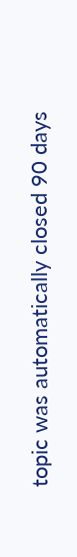topic was automatically closed 90 days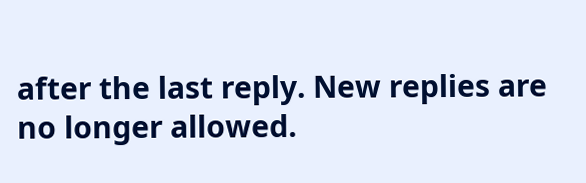after the last reply. New replies are no longer allowed.